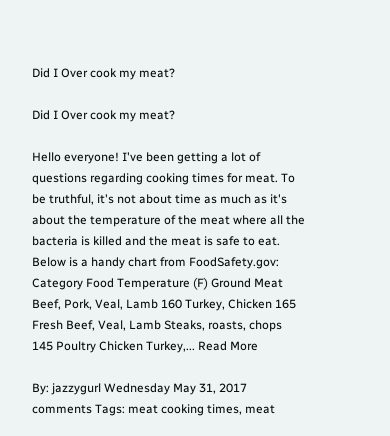Did I Over cook my meat?

Did I Over cook my meat?

Hello everyone! I've been getting a lot of questions regarding cooking times for meat. To be truthful, it's not about time as much as it's about the temperature of the meat where all the bacteria is killed and the meat is safe to eat. Below is a handy chart from FoodSafety.gov: Category Food Temperature (F) Ground Meat Beef, Pork, Veal, Lamb 160 Turkey, Chicken 165 Fresh Beef, Veal, Lamb Steaks, roasts, chops 145 Poultry Chicken Turkey,... Read More

By: jazzygurl Wednesday May 31, 2017 comments Tags: meat cooking times, meat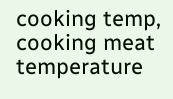cooking temp, cooking meat temperature